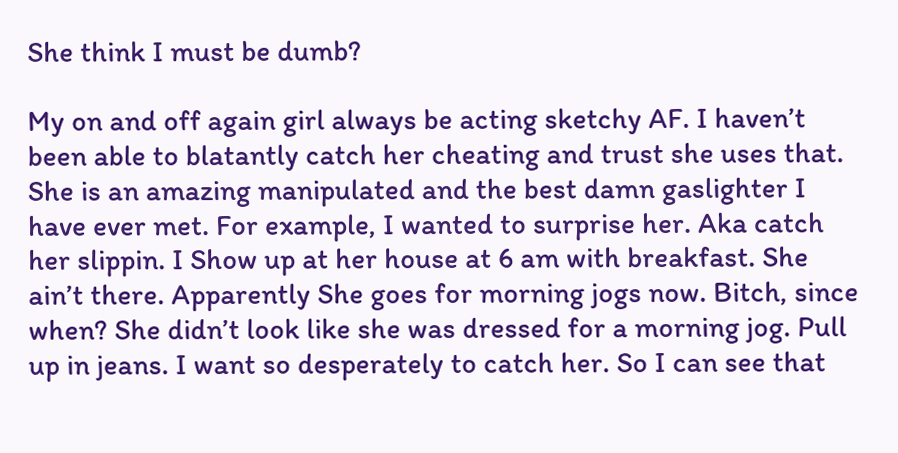She think I must be dumb?

My on and off again girl always be acting sketchy AF. I haven’t been able to blatantly catch her cheating and trust she uses that. She is an amazing manipulated and the best damn gaslighter I have ever met. For example, I wanted to surprise her. Aka catch her slippin. I Show up at her house at 6 am with breakfast. She ain’t there. Apparently She goes for morning jogs now. Bitch, since when? She didn’t look like she was dressed for a morning jog. Pull up in jeans. I want so desperately to catch her. So I can see that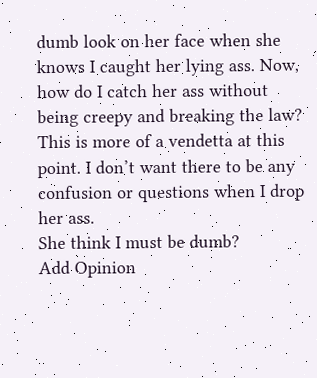dumb look on her face when she knows I caught her lying ass. Now, how do I catch her ass without being creepy and breaking the law? This is more of a vendetta at this point. I don’t want there to be any confusion or questions when I drop her ass.
She think I must be dumb?
Add Opinion